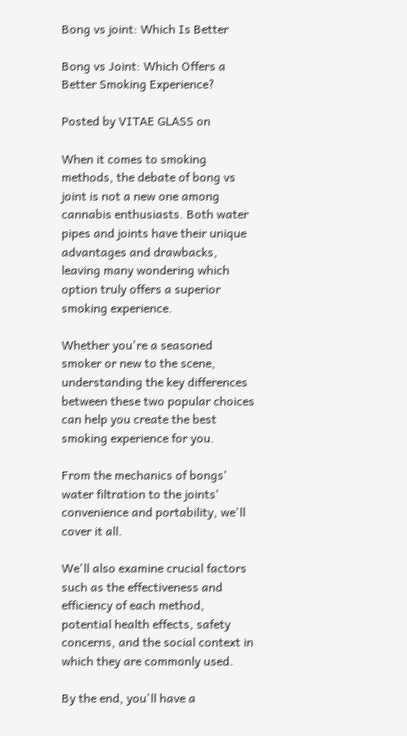Bong vs joint: Which Is Better

Bong vs Joint: Which Offers a Better Smoking Experience?

Posted by VITAE GLASS on

When it comes to smoking methods, the debate of bong vs joint is not a new one among cannabis enthusiasts. Both water pipes and joints have their unique advantages and drawbacks, leaving many wondering which option truly offers a superior smoking experience.

Whether you're a seasoned smoker or new to the scene, understanding the key differences between these two popular choices can help you create the best smoking experience for you.

From the mechanics of bongs' water filtration to the joints' convenience and portability, we'll cover it all.

We'll also examine crucial factors such as the effectiveness and efficiency of each method, potential health effects, safety concerns, and the social context in which they are commonly used.

By the end, you'll have a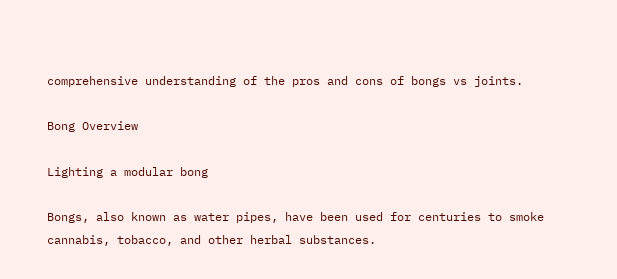comprehensive understanding of the pros and cons of bongs vs joints.

Bong Overview

Lighting a modular bong

Bongs, also known as water pipes, have been used for centuries to smoke cannabis, tobacco, and other herbal substances.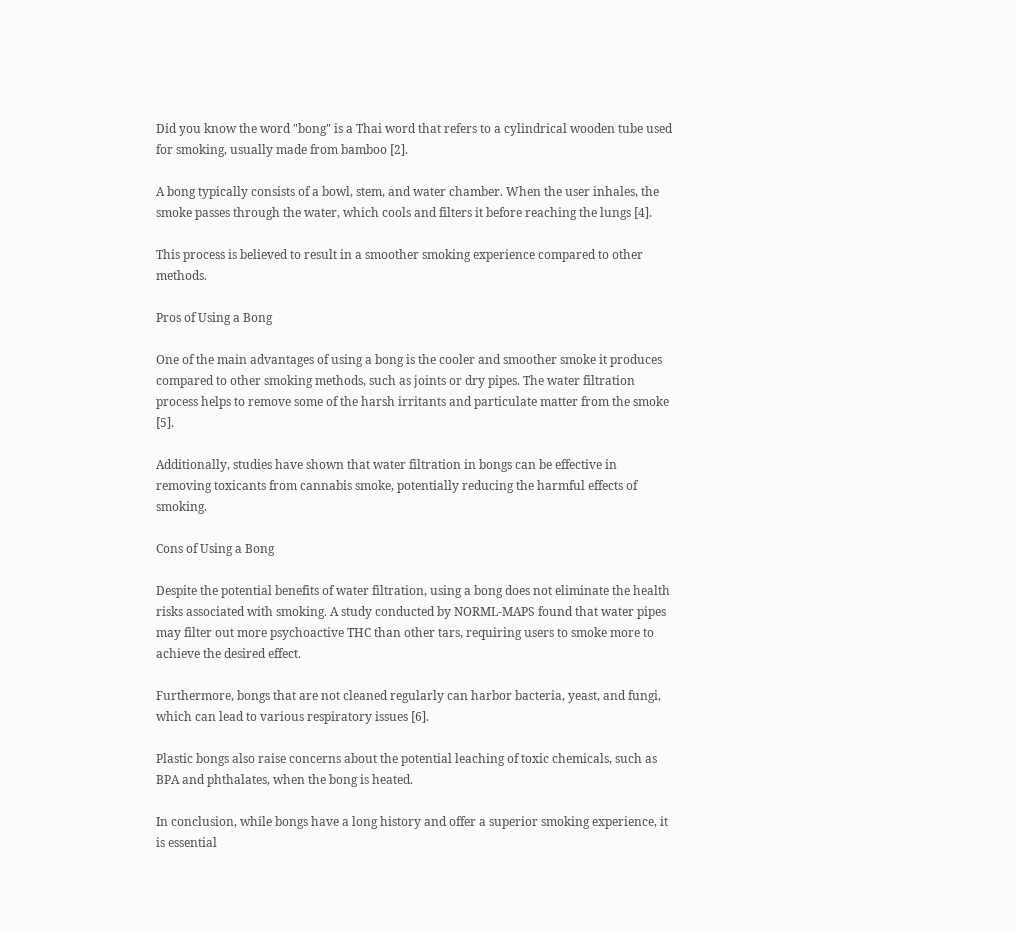Did you know the word "bong" is a Thai word that refers to a cylindrical wooden tube used for smoking, usually made from bamboo [2].

A bong typically consists of a bowl, stem, and water chamber. When the user inhales, the smoke passes through the water, which cools and filters it before reaching the lungs [4].

This process is believed to result in a smoother smoking experience compared to other methods.

Pros of Using a Bong

One of the main advantages of using a bong is the cooler and smoother smoke it produces compared to other smoking methods, such as joints or dry pipes. The water filtration process helps to remove some of the harsh irritants and particulate matter from the smoke [5].

Additionally, studies have shown that water filtration in bongs can be effective in removing toxicants from cannabis smoke, potentially reducing the harmful effects of smoking.

Cons of Using a Bong

Despite the potential benefits of water filtration, using a bong does not eliminate the health risks associated with smoking. A study conducted by NORML-MAPS found that water pipes may filter out more psychoactive THC than other tars, requiring users to smoke more to achieve the desired effect.

Furthermore, bongs that are not cleaned regularly can harbor bacteria, yeast, and fungi, which can lead to various respiratory issues [6].

Plastic bongs also raise concerns about the potential leaching of toxic chemicals, such as BPA and phthalates, when the bong is heated.

In conclusion, while bongs have a long history and offer a superior smoking experience, it is essential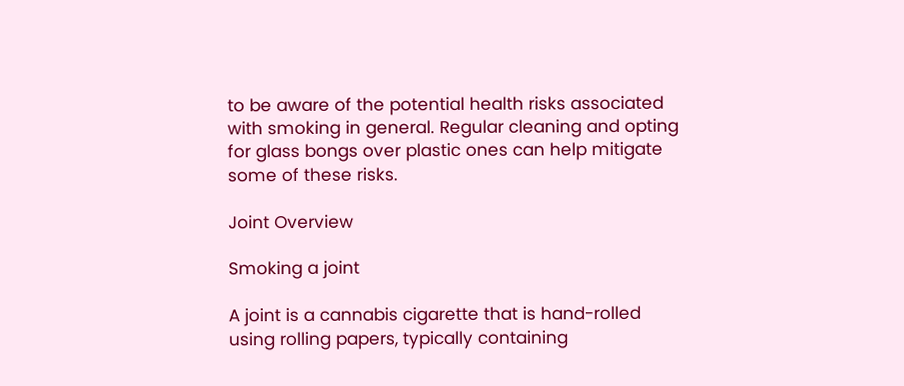to be aware of the potential health risks associated with smoking in general. Regular cleaning and opting for glass bongs over plastic ones can help mitigate some of these risks.

Joint Overview

Smoking a joint

A joint is a cannabis cigarette that is hand-rolled using rolling papers, typically containing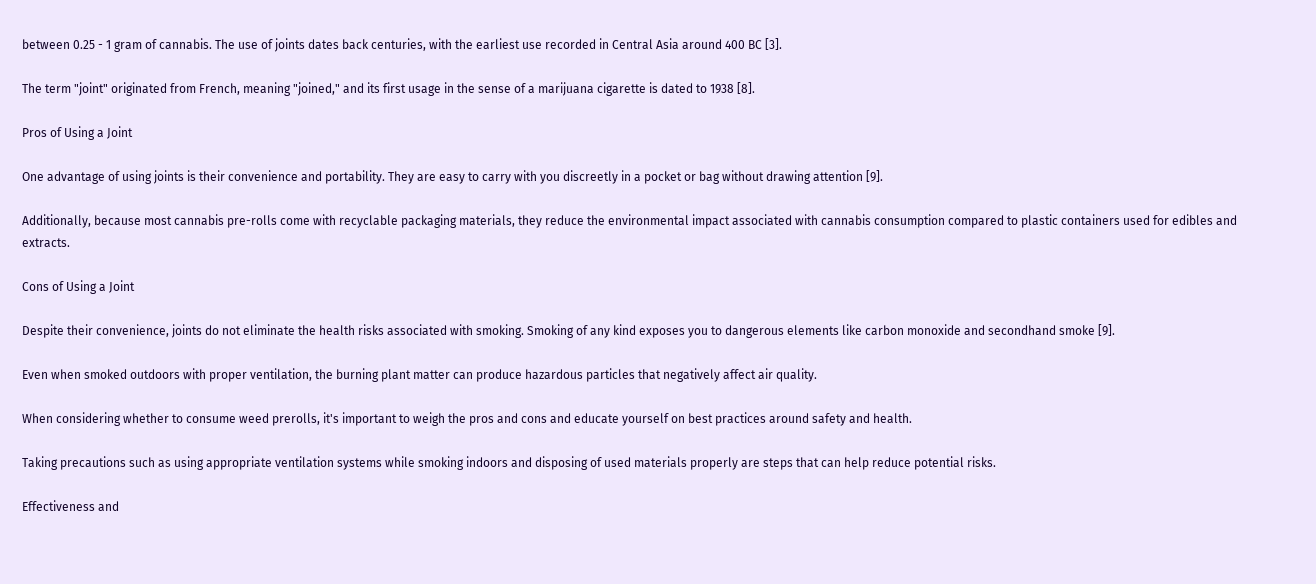between 0.25 - 1 gram of cannabis. The use of joints dates back centuries, with the earliest use recorded in Central Asia around 400 BC [3].

The term "joint" originated from French, meaning "joined," and its first usage in the sense of a marijuana cigarette is dated to 1938 [8].

Pros of Using a Joint

One advantage of using joints is their convenience and portability. They are easy to carry with you discreetly in a pocket or bag without drawing attention [9].

Additionally, because most cannabis pre-rolls come with recyclable packaging materials, they reduce the environmental impact associated with cannabis consumption compared to plastic containers used for edibles and extracts.

Cons of Using a Joint

Despite their convenience, joints do not eliminate the health risks associated with smoking. Smoking of any kind exposes you to dangerous elements like carbon monoxide and secondhand smoke [9].

Even when smoked outdoors with proper ventilation, the burning plant matter can produce hazardous particles that negatively affect air quality.

When considering whether to consume weed prerolls, it's important to weigh the pros and cons and educate yourself on best practices around safety and health.

Taking precautions such as using appropriate ventilation systems while smoking indoors and disposing of used materials properly are steps that can help reduce potential risks.

Effectiveness and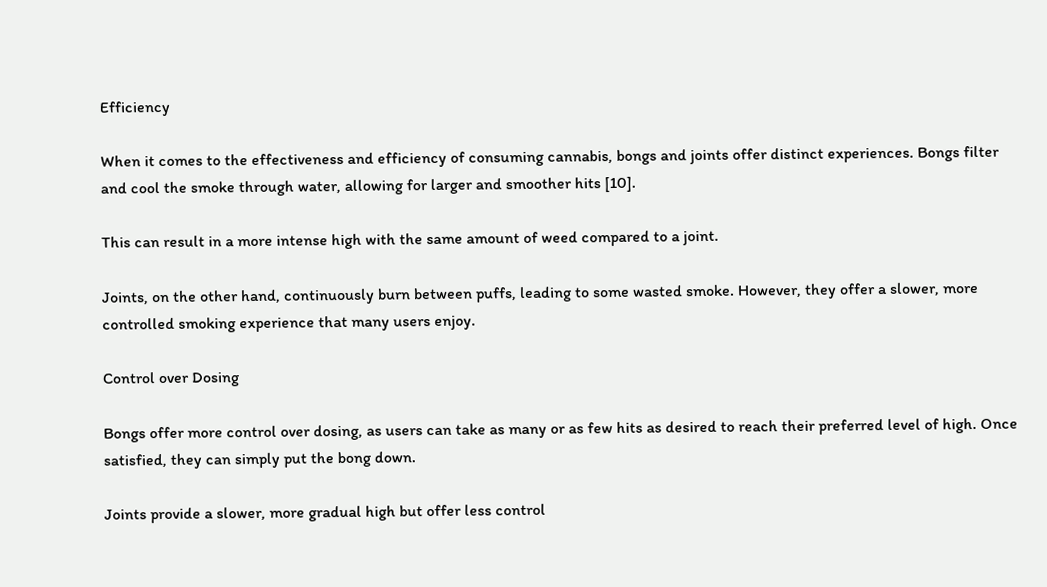Efficiency

When it comes to the effectiveness and efficiency of consuming cannabis, bongs and joints offer distinct experiences. Bongs filter and cool the smoke through water, allowing for larger and smoother hits [10].

This can result in a more intense high with the same amount of weed compared to a joint.

Joints, on the other hand, continuously burn between puffs, leading to some wasted smoke. However, they offer a slower, more controlled smoking experience that many users enjoy.

Control over Dosing

Bongs offer more control over dosing, as users can take as many or as few hits as desired to reach their preferred level of high. Once satisfied, they can simply put the bong down.

Joints provide a slower, more gradual high but offer less control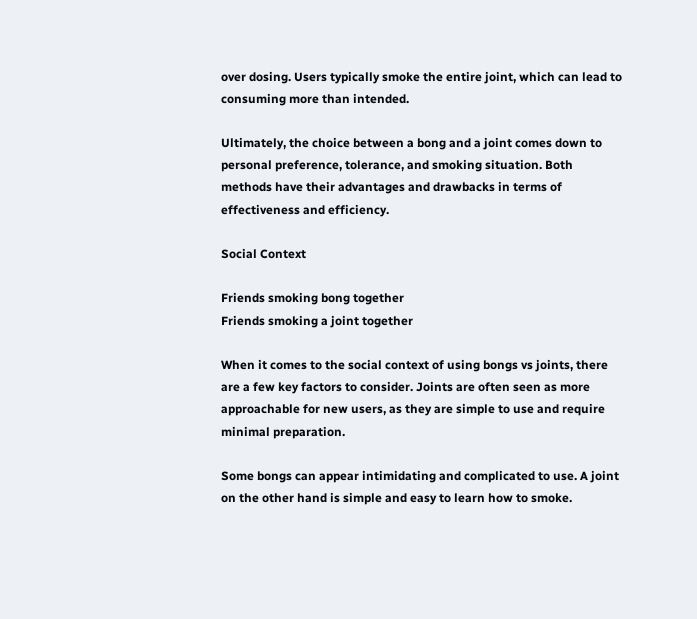over dosing. Users typically smoke the entire joint, which can lead to consuming more than intended.

Ultimately, the choice between a bong and a joint comes down to personal preference, tolerance, and smoking situation. Both methods have their advantages and drawbacks in terms of effectiveness and efficiency.

Social Context

Friends smoking bong together
Friends smoking a joint together

When it comes to the social context of using bongs vs joints, there are a few key factors to consider. Joints are often seen as more approachable for new users, as they are simple to use and require minimal preparation.

Some bongs can appear intimidating and complicated to use. A joint on the other hand is simple and easy to learn how to smoke.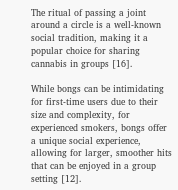The ritual of passing a joint around a circle is a well-known social tradition, making it a popular choice for sharing cannabis in groups [16].

While bongs can be intimidating for first-time users due to their size and complexity, for experienced smokers, bongs offer a unique social experience, allowing for larger, smoother hits that can be enjoyed in a group setting [12].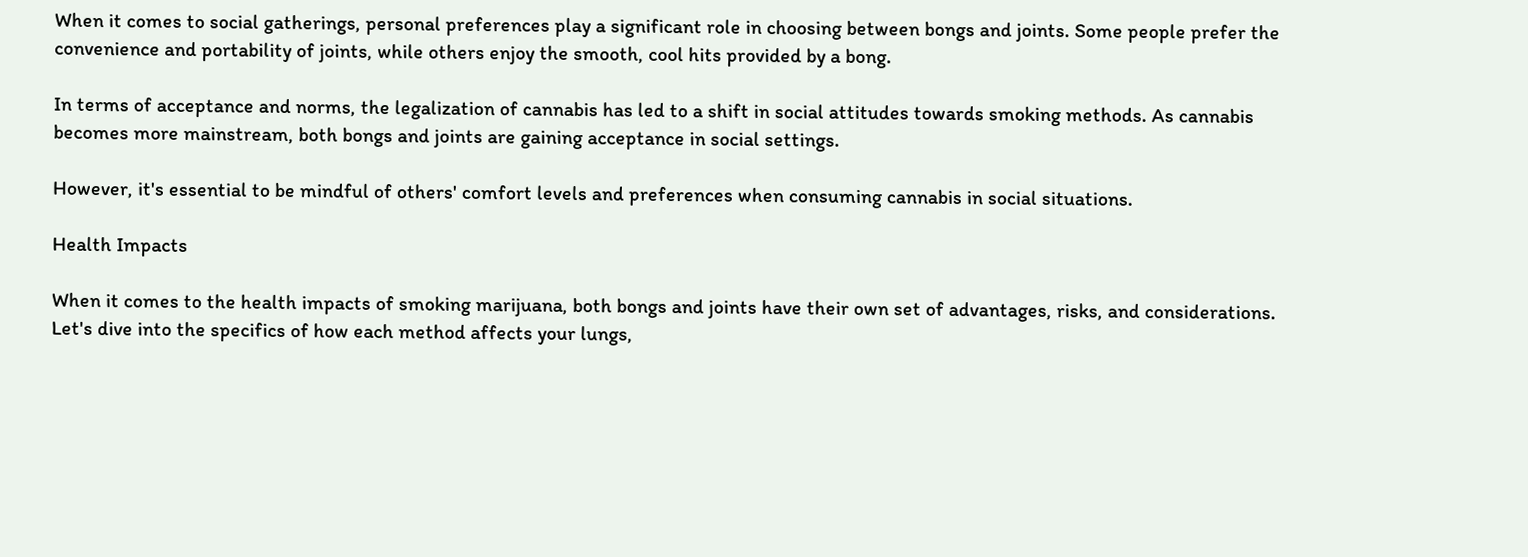When it comes to social gatherings, personal preferences play a significant role in choosing between bongs and joints. Some people prefer the convenience and portability of joints, while others enjoy the smooth, cool hits provided by a bong.

In terms of acceptance and norms, the legalization of cannabis has led to a shift in social attitudes towards smoking methods. As cannabis becomes more mainstream, both bongs and joints are gaining acceptance in social settings.

However, it's essential to be mindful of others' comfort levels and preferences when consuming cannabis in social situations.

Health Impacts

When it comes to the health impacts of smoking marijuana, both bongs and joints have their own set of advantages, risks, and considerations. Let's dive into the specifics of how each method affects your lungs,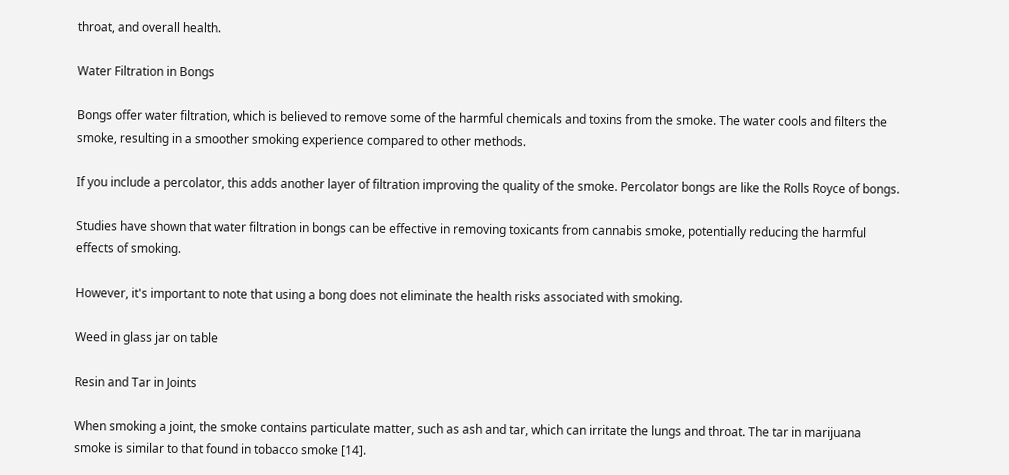throat, and overall health.

Water Filtration in Bongs

Bongs offer water filtration, which is believed to remove some of the harmful chemicals and toxins from the smoke. The water cools and filters the smoke, resulting in a smoother smoking experience compared to other methods.

If you include a percolator, this adds another layer of filtration improving the quality of the smoke. Percolator bongs are like the Rolls Royce of bongs.

Studies have shown that water filtration in bongs can be effective in removing toxicants from cannabis smoke, potentially reducing the harmful effects of smoking.

However, it's important to note that using a bong does not eliminate the health risks associated with smoking.

Weed in glass jar on table

Resin and Tar in Joints

When smoking a joint, the smoke contains particulate matter, such as ash and tar, which can irritate the lungs and throat. The tar in marijuana smoke is similar to that found in tobacco smoke [14].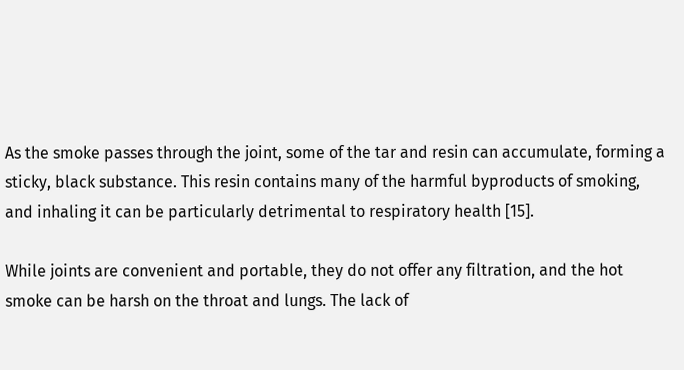As the smoke passes through the joint, some of the tar and resin can accumulate, forming a sticky, black substance. This resin contains many of the harmful byproducts of smoking, and inhaling it can be particularly detrimental to respiratory health [15].

While joints are convenient and portable, they do not offer any filtration, and the hot smoke can be harsh on the throat and lungs. The lack of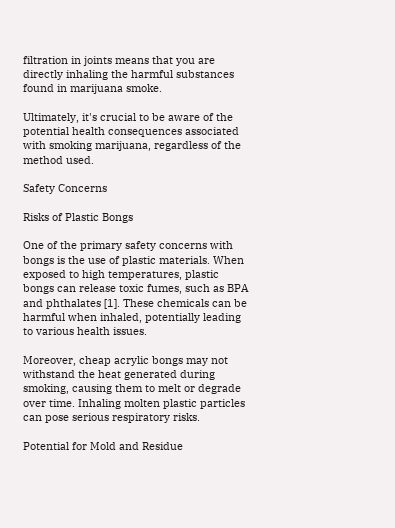filtration in joints means that you are directly inhaling the harmful substances found in marijuana smoke.

Ultimately, it's crucial to be aware of the potential health consequences associated with smoking marijuana, regardless of the method used.

Safety Concerns

Risks of Plastic Bongs

One of the primary safety concerns with bongs is the use of plastic materials. When exposed to high temperatures, plastic bongs can release toxic fumes, such as BPA and phthalates [1]. These chemicals can be harmful when inhaled, potentially leading to various health issues.

Moreover, cheap acrylic bongs may not withstand the heat generated during smoking, causing them to melt or degrade over time. Inhaling molten plastic particles can pose serious respiratory risks.

Potential for Mold and Residue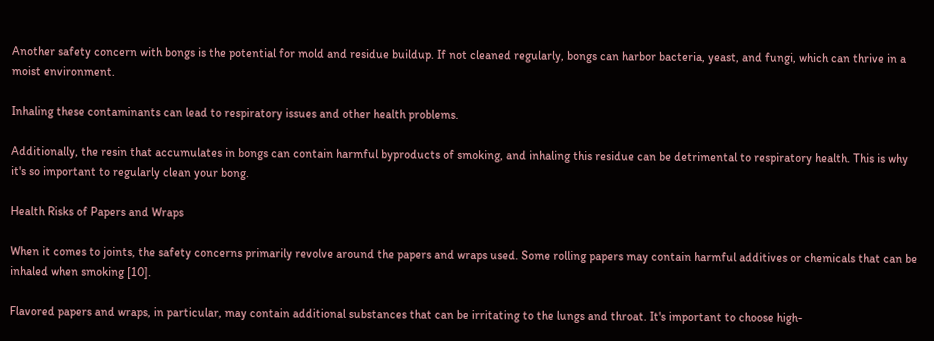Another safety concern with bongs is the potential for mold and residue buildup. If not cleaned regularly, bongs can harbor bacteria, yeast, and fungi, which can thrive in a moist environment.

Inhaling these contaminants can lead to respiratory issues and other health problems.

Additionally, the resin that accumulates in bongs can contain harmful byproducts of smoking, and inhaling this residue can be detrimental to respiratory health. This is why it's so important to regularly clean your bong.

Health Risks of Papers and Wraps

When it comes to joints, the safety concerns primarily revolve around the papers and wraps used. Some rolling papers may contain harmful additives or chemicals that can be inhaled when smoking [10].

Flavored papers and wraps, in particular, may contain additional substances that can be irritating to the lungs and throat. It's important to choose high-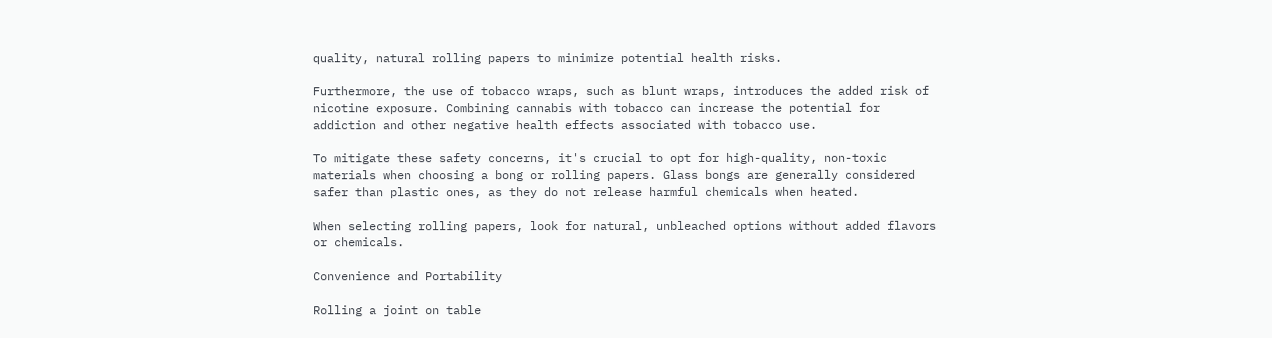quality, natural rolling papers to minimize potential health risks.

Furthermore, the use of tobacco wraps, such as blunt wraps, introduces the added risk of nicotine exposure. Combining cannabis with tobacco can increase the potential for addiction and other negative health effects associated with tobacco use.

To mitigate these safety concerns, it's crucial to opt for high-quality, non-toxic materials when choosing a bong or rolling papers. Glass bongs are generally considered safer than plastic ones, as they do not release harmful chemicals when heated.

When selecting rolling papers, look for natural, unbleached options without added flavors or chemicals.

Convenience and Portability

Rolling a joint on table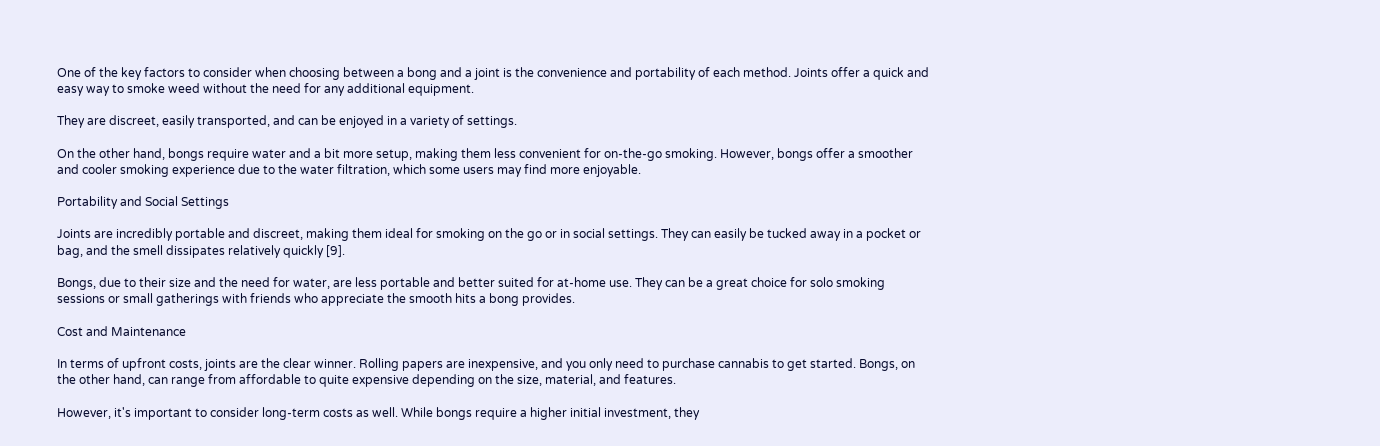One of the key factors to consider when choosing between a bong and a joint is the convenience and portability of each method. Joints offer a quick and easy way to smoke weed without the need for any additional equipment.

They are discreet, easily transported, and can be enjoyed in a variety of settings.

On the other hand, bongs require water and a bit more setup, making them less convenient for on-the-go smoking. However, bongs offer a smoother and cooler smoking experience due to the water filtration, which some users may find more enjoyable.

Portability and Social Settings

Joints are incredibly portable and discreet, making them ideal for smoking on the go or in social settings. They can easily be tucked away in a pocket or bag, and the smell dissipates relatively quickly [9].

Bongs, due to their size and the need for water, are less portable and better suited for at-home use. They can be a great choice for solo smoking sessions or small gatherings with friends who appreciate the smooth hits a bong provides.

Cost and Maintenance

In terms of upfront costs, joints are the clear winner. Rolling papers are inexpensive, and you only need to purchase cannabis to get started. Bongs, on the other hand, can range from affordable to quite expensive depending on the size, material, and features.

However, it's important to consider long-term costs as well. While bongs require a higher initial investment, they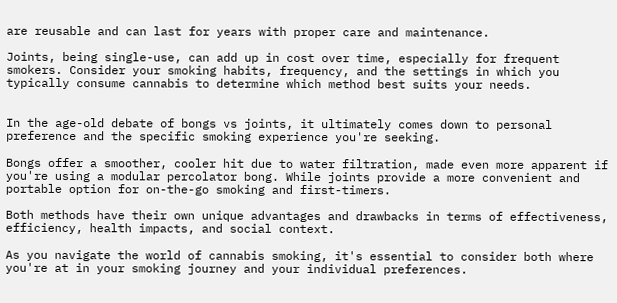are reusable and can last for years with proper care and maintenance.

Joints, being single-use, can add up in cost over time, especially for frequent smokers. Consider your smoking habits, frequency, and the settings in which you typically consume cannabis to determine which method best suits your needs.


In the age-old debate of bongs vs joints, it ultimately comes down to personal preference and the specific smoking experience you're seeking.

Bongs offer a smoother, cooler hit due to water filtration, made even more apparent if you're using a modular percolator bong. While joints provide a more convenient and portable option for on-the-go smoking and first-timers.

Both methods have their own unique advantages and drawbacks in terms of effectiveness, efficiency, health impacts, and social context.

As you navigate the world of cannabis smoking, it's essential to consider both where you're at in your smoking journey and your individual preferences.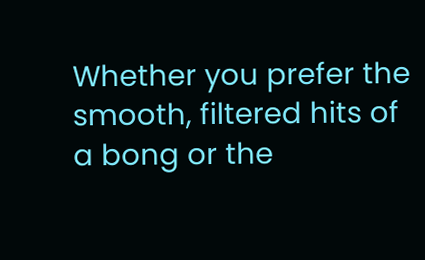Whether you prefer the smooth, filtered hits of a bong or the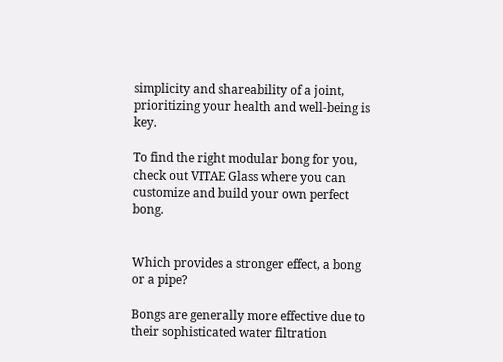simplicity and shareability of a joint, prioritizing your health and well-being is key.

To find the right modular bong for you, check out VITAE Glass where you can customize and build your own perfect bong.


Which provides a stronger effect, a bong or a pipe?

Bongs are generally more effective due to their sophisticated water filtration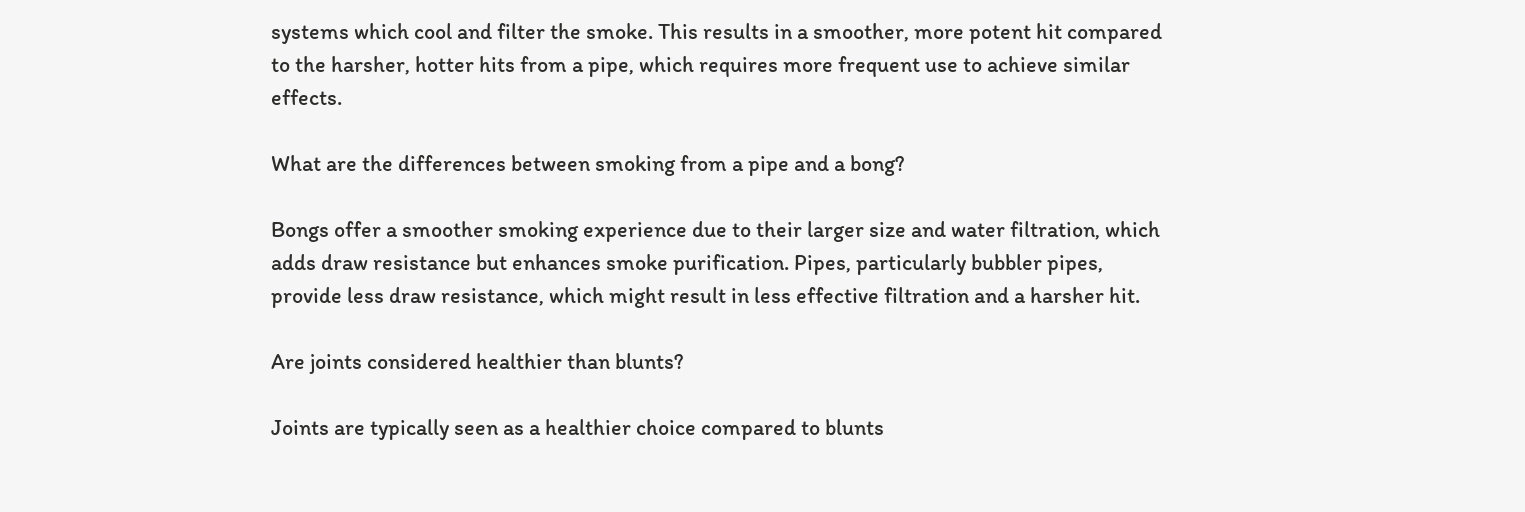systems which cool and filter the smoke. This results in a smoother, more potent hit compared to the harsher, hotter hits from a pipe, which requires more frequent use to achieve similar effects.

What are the differences between smoking from a pipe and a bong?

Bongs offer a smoother smoking experience due to their larger size and water filtration, which adds draw resistance but enhances smoke purification. Pipes, particularly bubbler pipes, provide less draw resistance, which might result in less effective filtration and a harsher hit.

Are joints considered healthier than blunts?

Joints are typically seen as a healthier choice compared to blunts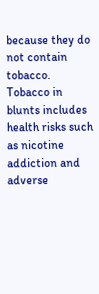because they do not contain tobacco. Tobacco in blunts includes health risks such as nicotine addiction and adverse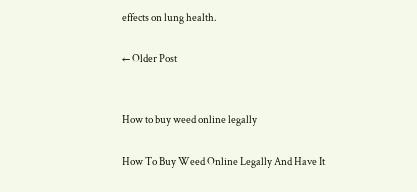effects on lung health.

← Older Post


How to buy weed online legally

How To Buy Weed Online Legally And Have It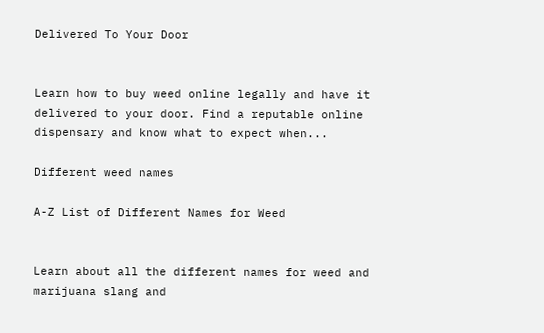Delivered To Your Door


Learn how to buy weed online legally and have it delivered to your door. Find a reputable online dispensary and know what to expect when...

Different weed names

A-Z List of Different Names for Weed


Learn about all the different names for weed and marijuana slang and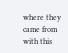where they came from with this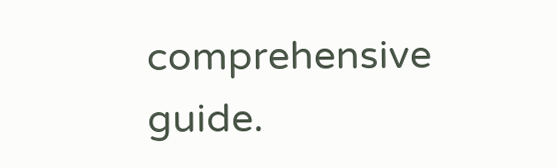comprehensive guide.